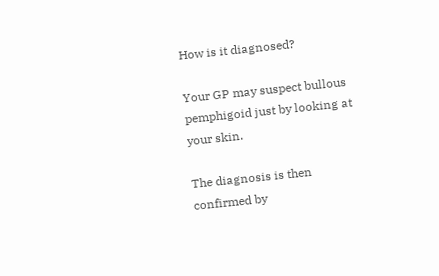How is it diagnosed?

Your GP may suspect bullous pemphigoid just by looking at your skin.

The diagnosis is then confirmed by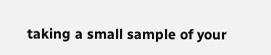taking a small sample of your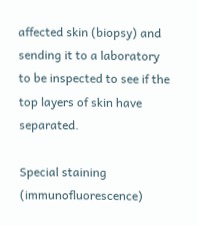affected skin (biopsy) and sending it to a laboratory to be inspected to see if the top layers of skin have separated.

Special staining (immunofluorescence)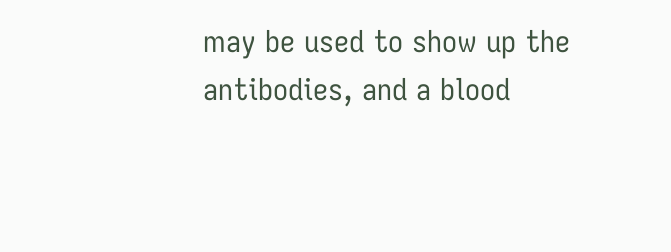may be used to show up the antibodies, and a blood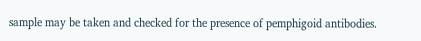sample may be taken and checked for the presence of pemphigoid antibodies.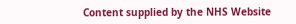Content supplied by the NHS Website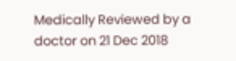Medically Reviewed by a doctor on 21 Dec 2018